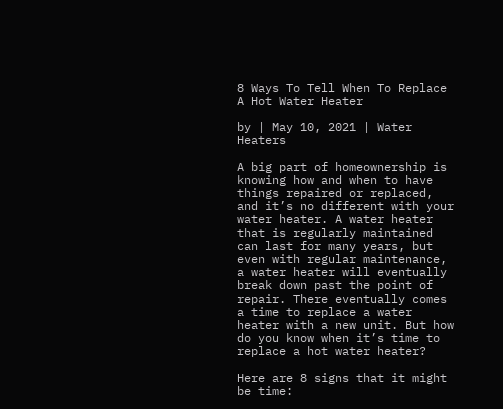8 Ways To Tell When To Replace A Hot Water Heater

by | May 10, 2021 | Water Heaters

A big part of homeownership is knowing how and when to have things repaired or replaced, and it’s no different with your water heater. A water heater that is regularly maintained can last for many years, but even with regular maintenance, a water heater will eventually break down past the point of repair. There eventually comes a time to replace a water heater with a new unit. But how do you know when it’s time to replace a hot water heater?

Here are 8 signs that it might be time: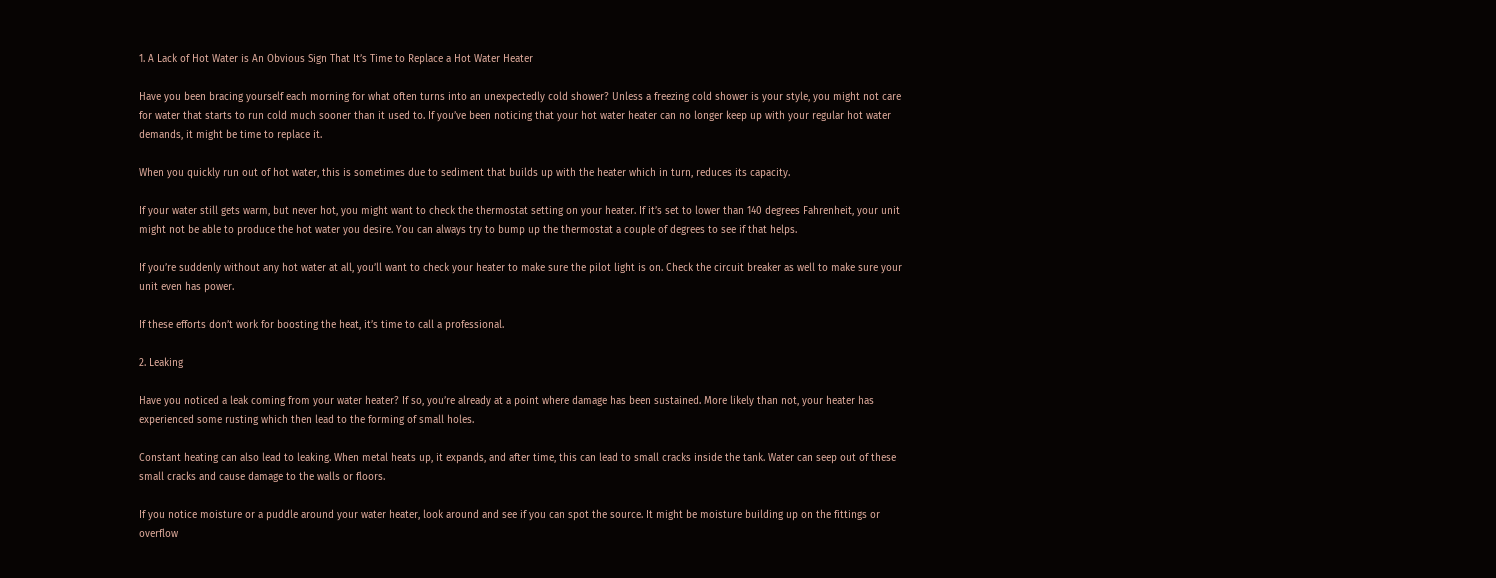1. A Lack of Hot Water is An Obvious Sign That It’s Time to Replace a Hot Water Heater

Have you been bracing yourself each morning for what often turns into an unexpectedly cold shower? Unless a freezing cold shower is your style, you might not care for water that starts to run cold much sooner than it used to. If you’ve been noticing that your hot water heater can no longer keep up with your regular hot water demands, it might be time to replace it.

When you quickly run out of hot water, this is sometimes due to sediment that builds up with the heater which in turn, reduces its capacity.

If your water still gets warm, but never hot, you might want to check the thermostat setting on your heater. If it’s set to lower than 140 degrees Fahrenheit, your unit might not be able to produce the hot water you desire. You can always try to bump up the thermostat a couple of degrees to see if that helps.

If you’re suddenly without any hot water at all, you’ll want to check your heater to make sure the pilot light is on. Check the circuit breaker as well to make sure your unit even has power.

If these efforts don’t work for boosting the heat, it’s time to call a professional.

2. Leaking

Have you noticed a leak coming from your water heater? If so, you’re already at a point where damage has been sustained. More likely than not, your heater has experienced some rusting which then lead to the forming of small holes.

Constant heating can also lead to leaking. When metal heats up, it expands, and after time, this can lead to small cracks inside the tank. Water can seep out of these small cracks and cause damage to the walls or floors.

If you notice moisture or a puddle around your water heater, look around and see if you can spot the source. It might be moisture building up on the fittings or overflow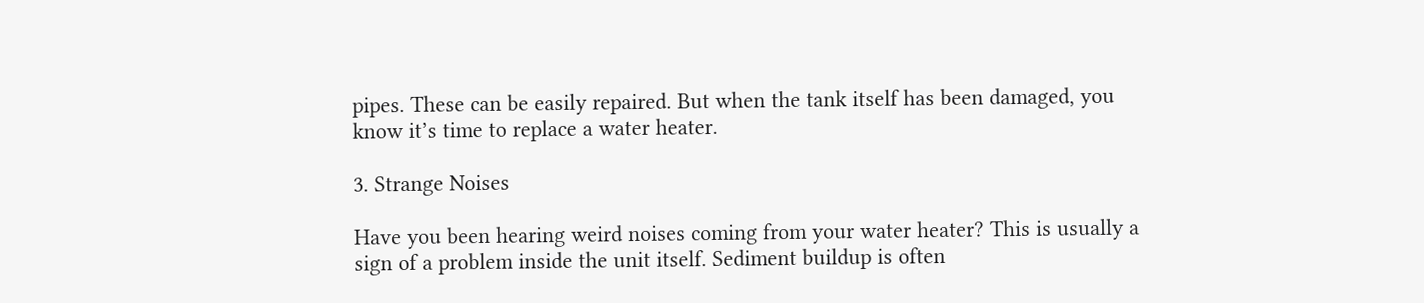pipes. These can be easily repaired. But when the tank itself has been damaged, you know it’s time to replace a water heater.

3. Strange Noises

Have you been hearing weird noises coming from your water heater? This is usually a sign of a problem inside the unit itself. Sediment buildup is often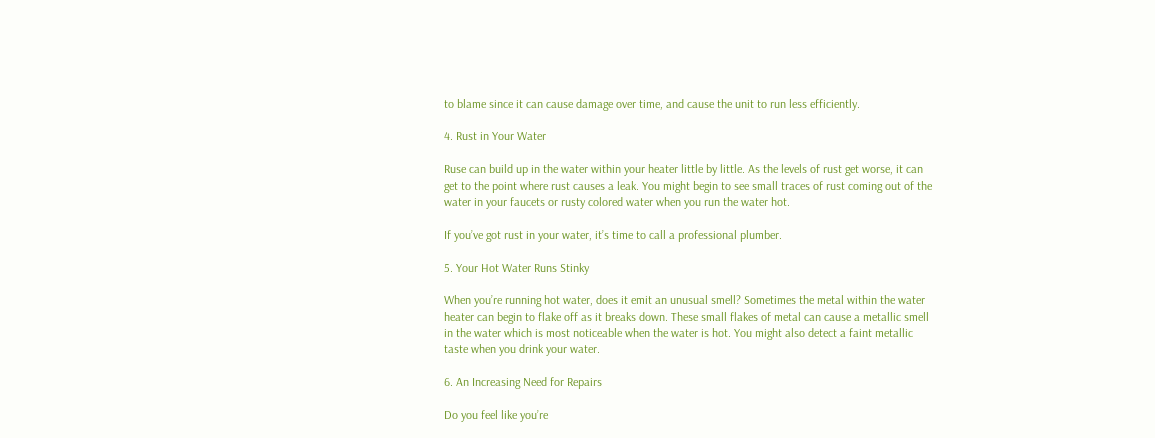to blame since it can cause damage over time, and cause the unit to run less efficiently.

4. Rust in Your Water

Ruse can build up in the water within your heater little by little. As the levels of rust get worse, it can get to the point where rust causes a leak. You might begin to see small traces of rust coming out of the water in your faucets or rusty colored water when you run the water hot.

If you’ve got rust in your water, it’s time to call a professional plumber.

5. Your Hot Water Runs Stinky

When you’re running hot water, does it emit an unusual smell? Sometimes the metal within the water heater can begin to flake off as it breaks down. These small flakes of metal can cause a metallic smell in the water which is most noticeable when the water is hot. You might also detect a faint metallic taste when you drink your water.

6. An Increasing Need for Repairs

Do you feel like you’re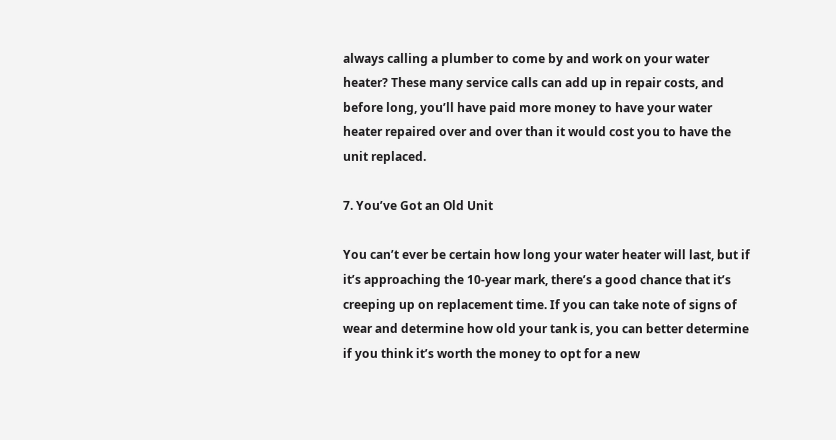always calling a plumber to come by and work on your water heater? These many service calls can add up in repair costs, and before long, you’ll have paid more money to have your water heater repaired over and over than it would cost you to have the unit replaced.

7. You’ve Got an Old Unit

You can’t ever be certain how long your water heater will last, but if it’s approaching the 10-year mark, there’s a good chance that it’s creeping up on replacement time. If you can take note of signs of wear and determine how old your tank is, you can better determine if you think it’s worth the money to opt for a new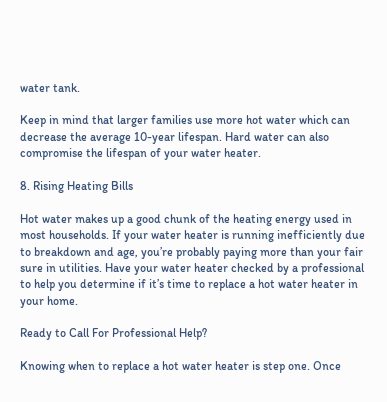water tank.

Keep in mind that larger families use more hot water which can decrease the average 10-year lifespan. Hard water can also compromise the lifespan of your water heater.

8. Rising Heating Bills

Hot water makes up a good chunk of the heating energy used in most households. If your water heater is running inefficiently due to breakdown and age, you’re probably paying more than your fair sure in utilities. Have your water heater checked by a professional to help you determine if it’s time to replace a hot water heater in your home.

Ready to Call For Professional Help?

Knowing when to replace a hot water heater is step one. Once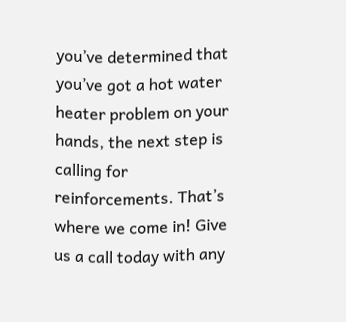you’ve determined that you’ve got a hot water heater problem on your hands, the next step is calling for reinforcements. That’s where we come in! Give us a call today with any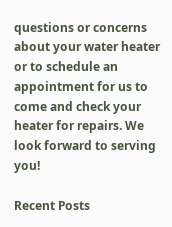questions or concerns about your water heater or to schedule an appointment for us to come and check your heater for repairs. We look forward to serving you!

Recent Posts